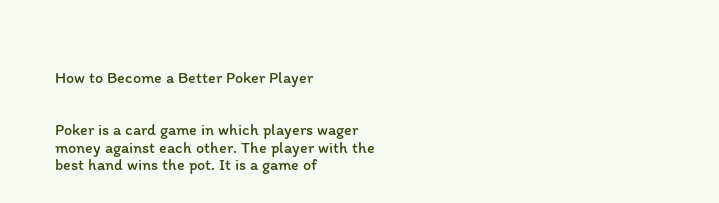How to Become a Better Poker Player


Poker is a card game in which players wager money against each other. The player with the best hand wins the pot. It is a game of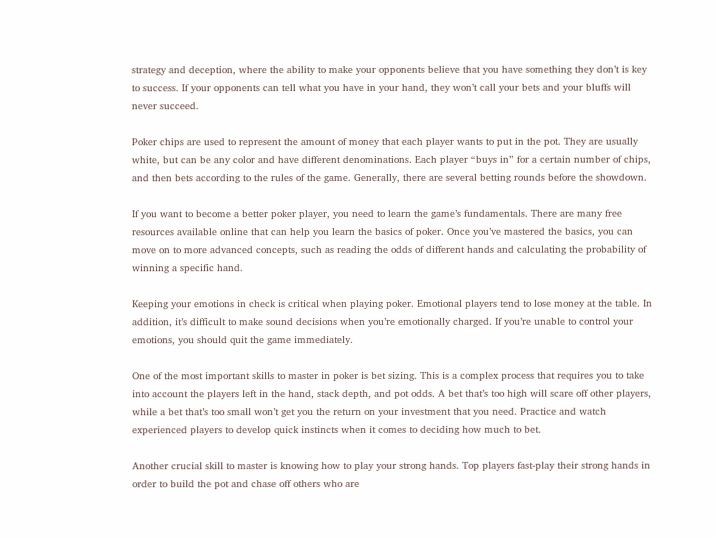strategy and deception, where the ability to make your opponents believe that you have something they don’t is key to success. If your opponents can tell what you have in your hand, they won’t call your bets and your bluffs will never succeed.

Poker chips are used to represent the amount of money that each player wants to put in the pot. They are usually white, but can be any color and have different denominations. Each player “buys in” for a certain number of chips, and then bets according to the rules of the game. Generally, there are several betting rounds before the showdown.

If you want to become a better poker player, you need to learn the game’s fundamentals. There are many free resources available online that can help you learn the basics of poker. Once you’ve mastered the basics, you can move on to more advanced concepts, such as reading the odds of different hands and calculating the probability of winning a specific hand.

Keeping your emotions in check is critical when playing poker. Emotional players tend to lose money at the table. In addition, it’s difficult to make sound decisions when you’re emotionally charged. If you’re unable to control your emotions, you should quit the game immediately.

One of the most important skills to master in poker is bet sizing. This is a complex process that requires you to take into account the players left in the hand, stack depth, and pot odds. A bet that’s too high will scare off other players, while a bet that’s too small won’t get you the return on your investment that you need. Practice and watch experienced players to develop quick instincts when it comes to deciding how much to bet.

Another crucial skill to master is knowing how to play your strong hands. Top players fast-play their strong hands in order to build the pot and chase off others who are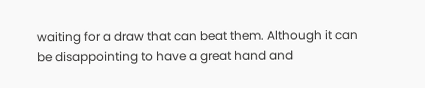waiting for a draw that can beat them. Although it can be disappointing to have a great hand and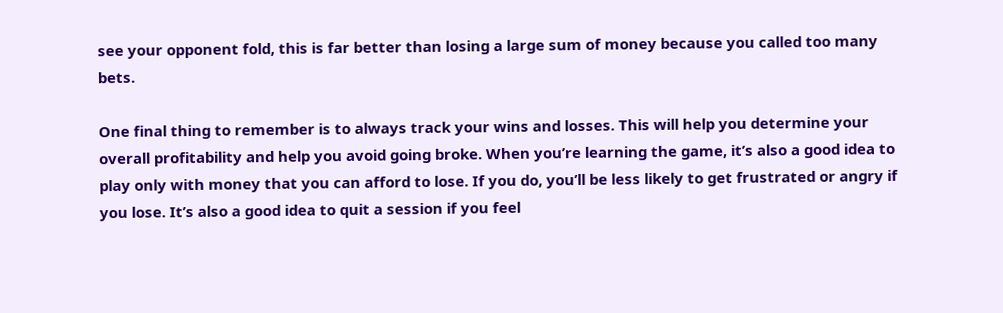see your opponent fold, this is far better than losing a large sum of money because you called too many bets.

One final thing to remember is to always track your wins and losses. This will help you determine your overall profitability and help you avoid going broke. When you’re learning the game, it’s also a good idea to play only with money that you can afford to lose. If you do, you’ll be less likely to get frustrated or angry if you lose. It’s also a good idea to quit a session if you feel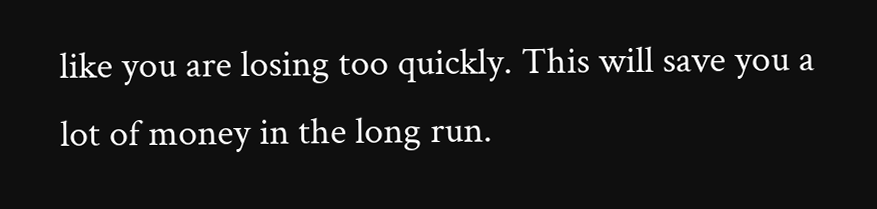like you are losing too quickly. This will save you a lot of money in the long run.